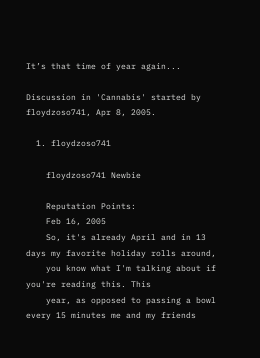It’s that time of year again...

Discussion in 'Cannabis' started by floydzoso741, Apr 8, 2005.

  1. floydzoso741

    floydzoso741 Newbie

    Reputation Points:
    Feb 16, 2005
    So, it's already April and in 13 days my favorite holiday rolls around,
    you know what I'm talking about if you're reading this. This
    year, as opposed to passing a bowl every 15 minutes me and my friends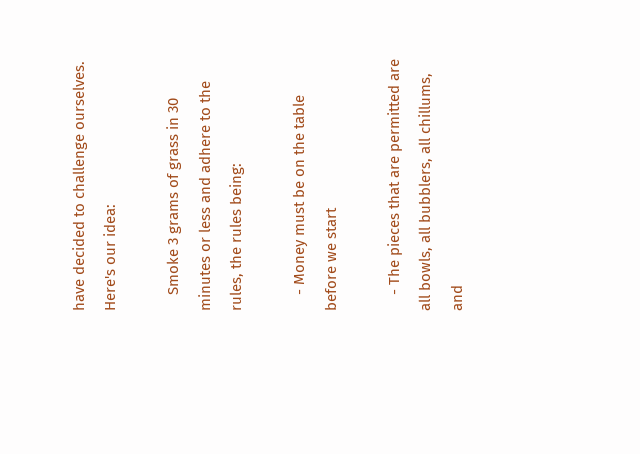have decided to challenge ourselves. Here's our idea:

    Smoke 3 grams of grass in 30 minutes or less and adhere to the rules, the rules being:

    - Money must be on the table before we start

    - The pieces that are permitted are all bowls, all bubblers, all chillums, and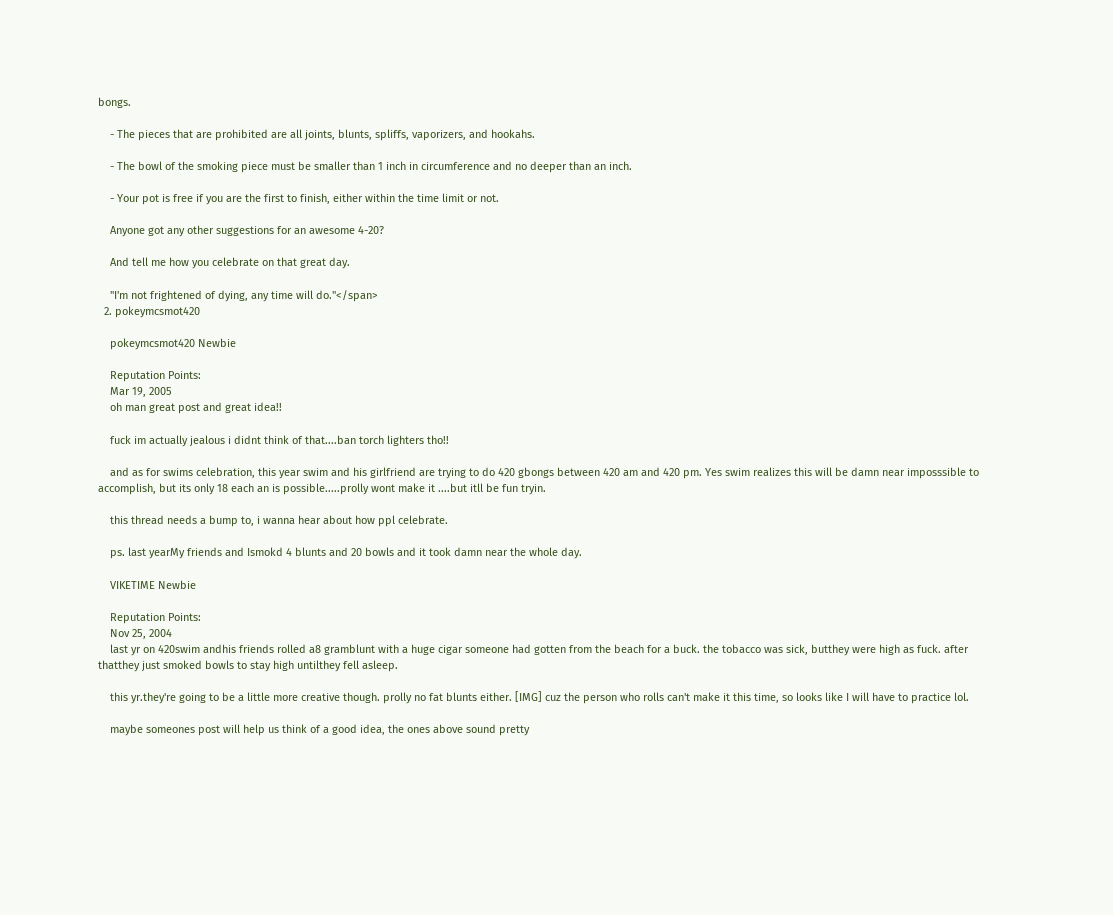bongs.

    - The pieces that are prohibited are all joints, blunts, spliffs, vaporizers, and hookahs.

    - The bowl of the smoking piece must be smaller than 1 inch in circumference and no deeper than an inch.

    - Your pot is free if you are the first to finish, either within the time limit or not.

    Anyone got any other suggestions for an awesome 4-20?

    And tell me how you celebrate on that great day.

    "I'm not frightened of dying, any time will do."</span>
  2. pokeymcsmot420

    pokeymcsmot420 Newbie

    Reputation Points:
    Mar 19, 2005
    oh man great post and great idea!!

    fuck im actually jealous i didnt think of that....ban torch lighters tho!!

    and as for swims celebration, this year swim and his girlfriend are trying to do 420 gbongs between 420 am and 420 pm. Yes swim realizes this will be damn near imposssible to accomplish, but its only 18 each an is possible.....prolly wont make it ....but itll be fun tryin.

    this thread needs a bump to, i wanna hear about how ppl celebrate.

    ps. last yearMy friends and Ismokd 4 blunts and 20 bowls and it took damn near the whole day.

    VIKETIME Newbie

    Reputation Points:
    Nov 25, 2004
    last yr on 420swim andhis friends rolled a8 gramblunt with a huge cigar someone had gotten from the beach for a buck. the tobacco was sick, butthey were high as fuck. after thatthey just smoked bowls to stay high untilthey fell asleep.

    this yr.they're going to be a little more creative though. prolly no fat blunts either. [IMG] cuz the person who rolls can't make it this time, so looks like I will have to practice lol.

    maybe someones post will help us think of a good idea, the ones above sound pretty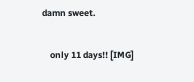damn sweet.

    only 11 days!! [IMG]